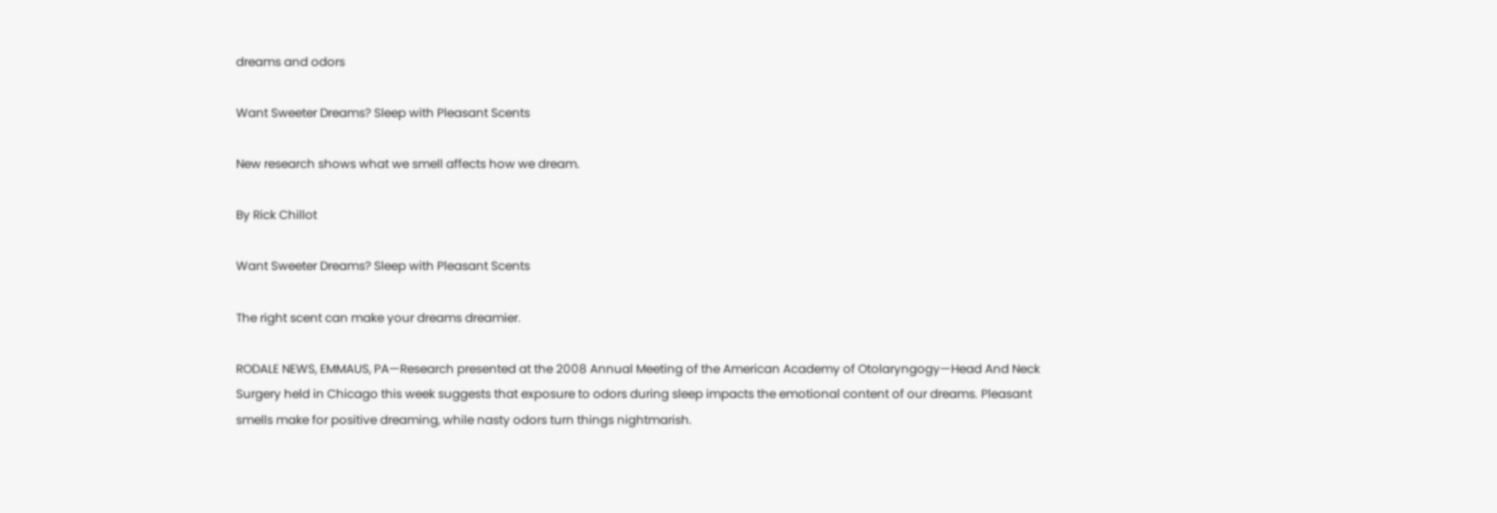dreams and odors

Want Sweeter Dreams? Sleep with Pleasant Scents

New research shows what we smell affects how we dream.

By Rick Chillot

Want Sweeter Dreams? Sleep with Pleasant Scents

The right scent can make your dreams dreamier.

RODALE NEWS, EMMAUS, PA—Research presented at the 2008 Annual Meeting of the American Academy of Otolaryngogy—Head And Neck Surgery held in Chicago this week suggests that exposure to odors during sleep impacts the emotional content of our dreams. Pleasant smells make for positive dreaming, while nasty odors turn things nightmarish.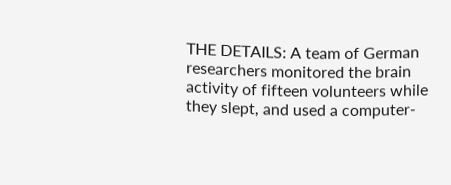THE DETAILS: A team of German researchers monitored the brain activity of fifteen volunteers while they slept, and used a computer-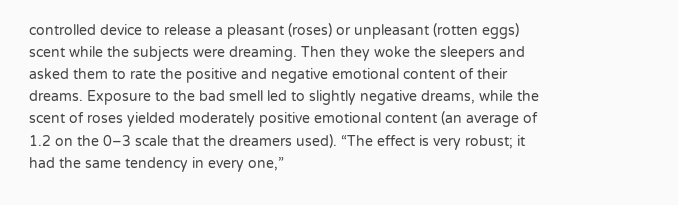controlled device to release a pleasant (roses) or unpleasant (rotten eggs) scent while the subjects were dreaming. Then they woke the sleepers and asked them to rate the positive and negative emotional content of their dreams. Exposure to the bad smell led to slightly negative dreams, while the scent of roses yielded moderately positive emotional content (an average of 1.2 on the 0–3 scale that the dreamers used). “The effect is very robust; it had the same tendency in every one,”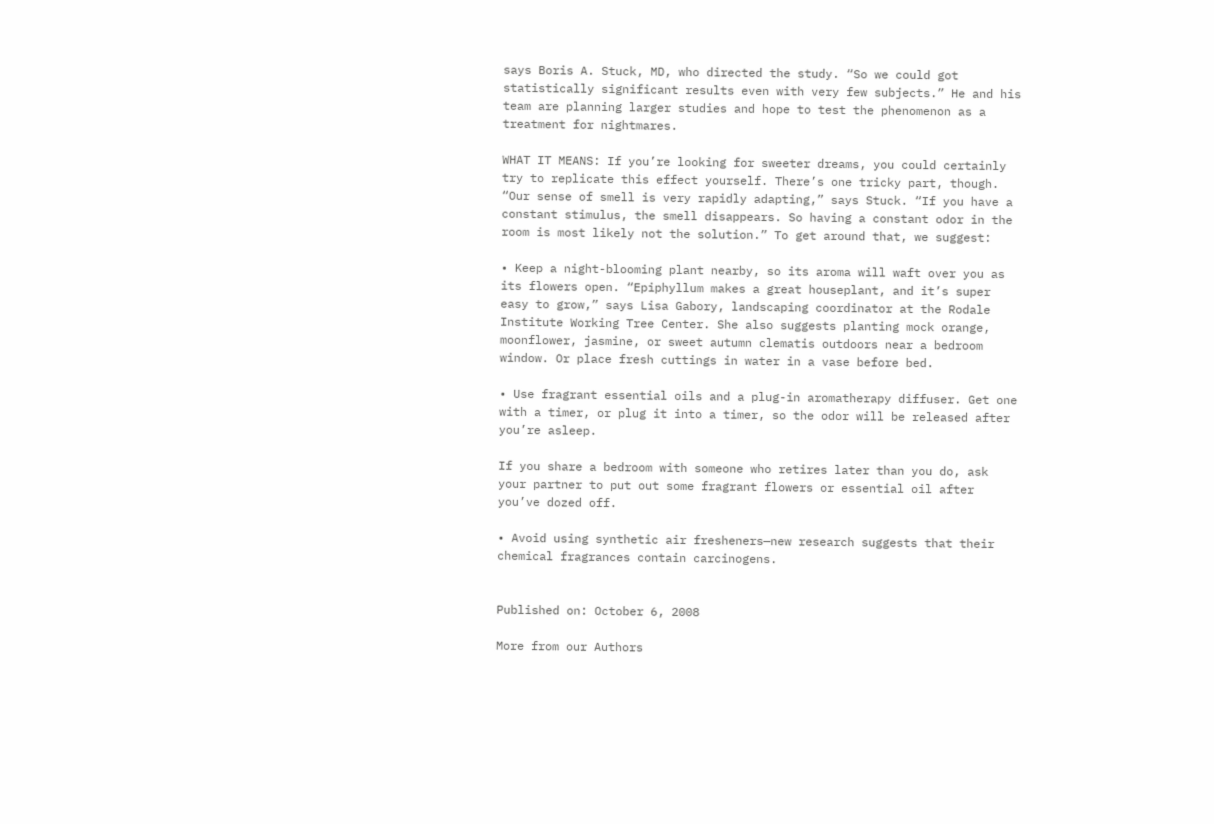says Boris A. Stuck, MD, who directed the study. “So we could got statistically significant results even with very few subjects.” He and his team are planning larger studies and hope to test the phenomenon as a treatment for nightmares.

WHAT IT MEANS: If you’re looking for sweeter dreams, you could certainly try to replicate this effect yourself. There’s one tricky part, though. “Our sense of smell is very rapidly adapting,” says Stuck. “If you have a constant stimulus, the smell disappears. So having a constant odor in the room is most likely not the solution.” To get around that, we suggest:

• Keep a night-blooming plant nearby, so its aroma will waft over you as its flowers open. “Epiphyllum makes a great houseplant, and it’s super easy to grow,” says Lisa Gabory, landscaping coordinator at the Rodale Institute Working Tree Center. She also suggests planting mock orange, moonflower, jasmine, or sweet autumn clematis outdoors near a bedroom window. Or place fresh cuttings in water in a vase before bed.

• Use fragrant essential oils and a plug-in aromatherapy diffuser. Get one with a timer, or plug it into a timer, so the odor will be released after you’re asleep.

If you share a bedroom with someone who retires later than you do, ask your partner to put out some fragrant flowers or essential oil after you’ve dozed off.

• Avoid using synthetic air fresheners—new research suggests that their chemical fragrances contain carcinogens.


Published on: October 6, 2008

More from our Authors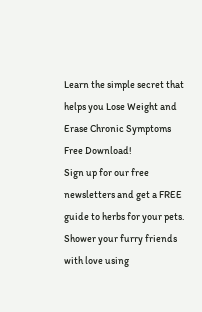Learn the simple secret that helps you Lose Weight and Erase Chronic Symptoms
Free Download!
Sign up for our free newsletters and get a FREE guide to herbs for your pets. Shower your furry friends with love using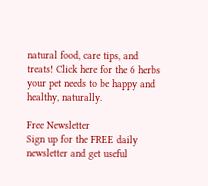natural food, care tips, and treats! Click here for the 6 herbs your pet needs to be happy and healthy, naturally.

Free Newsletter
Sign up for the FREE daily newsletter and get useful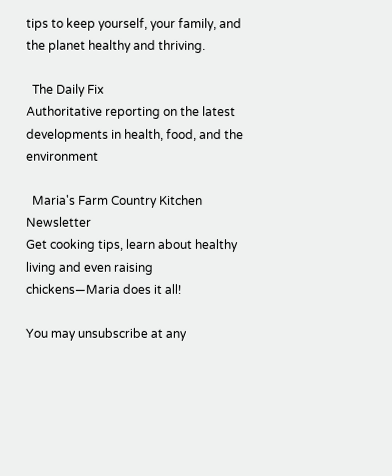tips to keep yourself, your family, and the planet healthy and thriving.

  The Daily Fix
Authoritative reporting on the latest developments in health, food, and the environment

  Maria's Farm Country Kitchen Newsletter
Get cooking tips, learn about healthy living and even raising chickens—Maria does it all!

You may unsubscribe at any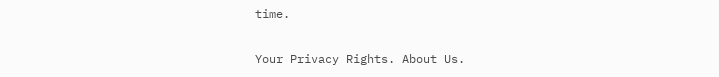time.

Your Privacy Rights. About Us.